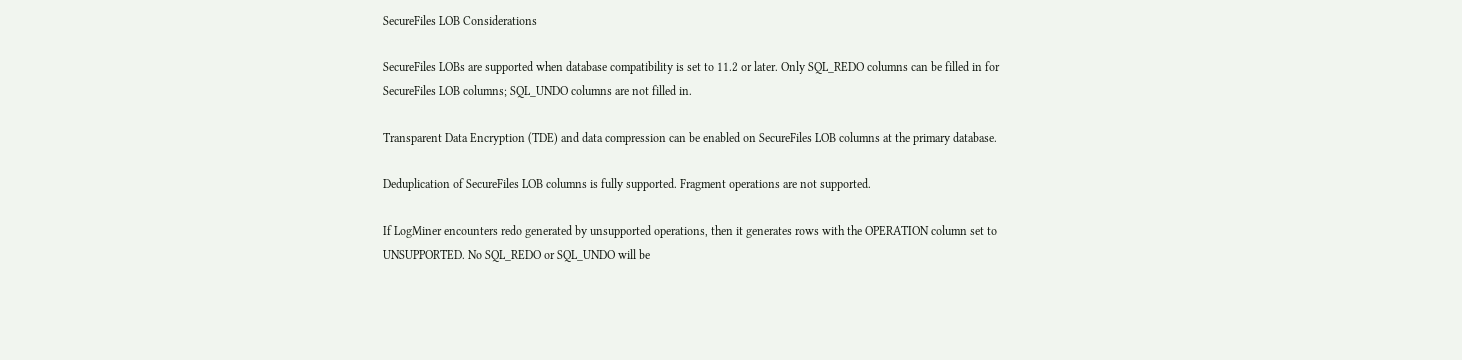SecureFiles LOB Considerations

SecureFiles LOBs are supported when database compatibility is set to 11.2 or later. Only SQL_REDO columns can be filled in for SecureFiles LOB columns; SQL_UNDO columns are not filled in.

Transparent Data Encryption (TDE) and data compression can be enabled on SecureFiles LOB columns at the primary database.

Deduplication of SecureFiles LOB columns is fully supported. Fragment operations are not supported.

If LogMiner encounters redo generated by unsupported operations, then it generates rows with the OPERATION column set to UNSUPPORTED. No SQL_REDO or SQL_UNDO will be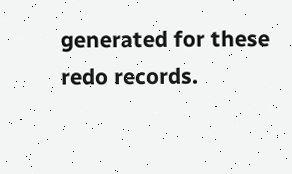generated for these redo records.